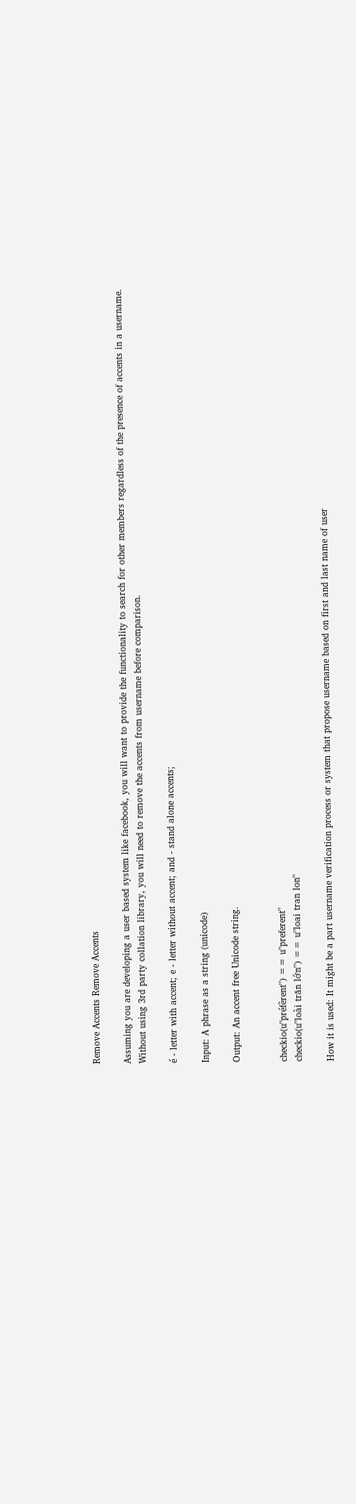Remove Accents Remove Accents

Assuming you are developing a user based system like facebook, you will want to provide the functionality to search for other members regardless of the presence of accents in a username. Without using 3rd party collation library, you will need to remove the accents from username before comparison.

é - letter with accent; e - letter without accent; and - stand alone accents;

Input: A phrase as a string (unicode)

Output: An accent free Unicode string.


checkio(u"préfèrent") == u"preferent"
checkio(u"loài trăn lớn") == u"loai tran lon"

How it is used: It might be a part username verification process or system that propose username based on first and last name of user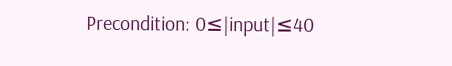Precondition: 0≤|input|≤40